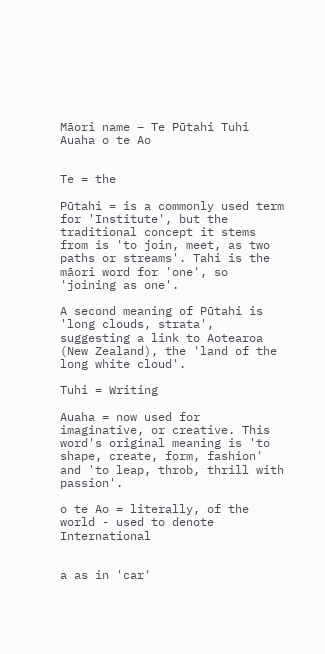Māori name – Te Pūtahi Tuhi Auaha o te Ao


Te = the

Pūtahi = is a commonly used term for 'Institute', but the traditional concept it stems from is 'to join, meet, as two paths or streams'. Tahi is the māori word for 'one', so 'joining as one'.

A second meaning of Pūtahi is 'long clouds, strata', suggesting a link to Aotearoa (New Zealand), the 'land of the long white cloud'.

Tuhi = Writing

Auaha = now used for imaginative, or creative. This word's original meaning is 'to shape, create, form, fashion' and 'to leap, throb, thrill with passion'.

o te Ao = literally, of the world - used to denote International


a as in 'car'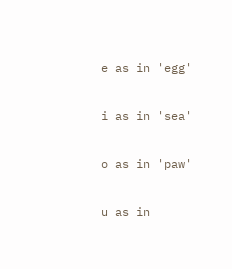e as in 'egg'

i as in 'sea'

o as in 'paw'

u as in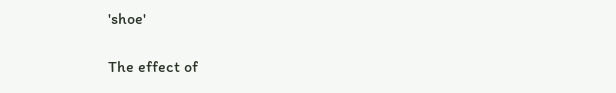'shoe'

The effect of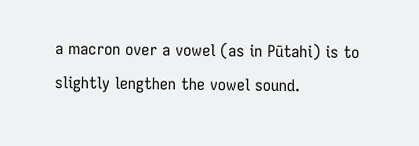a macron over a vowel (as in Pūtahi) is to slightly lengthen the vowel sound.